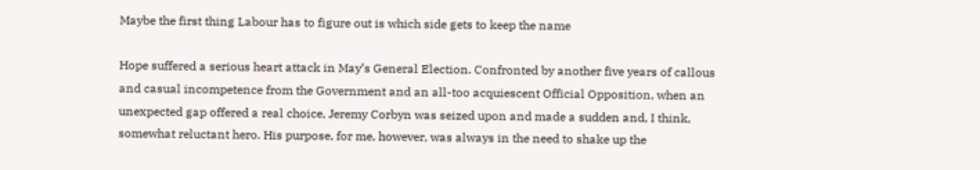Maybe the first thing Labour has to figure out is which side gets to keep the name

Hope suffered a serious heart attack in May’s General Election. Confronted by another five years of callous and casual incompetence from the Government and an all-too acquiescent Official Opposition, when an unexpected gap offered a real choice, Jeremy Corbyn was seized upon and made a sudden and, I think, somewhat reluctant hero. His purpose, for me, however, was always in the need to shake up the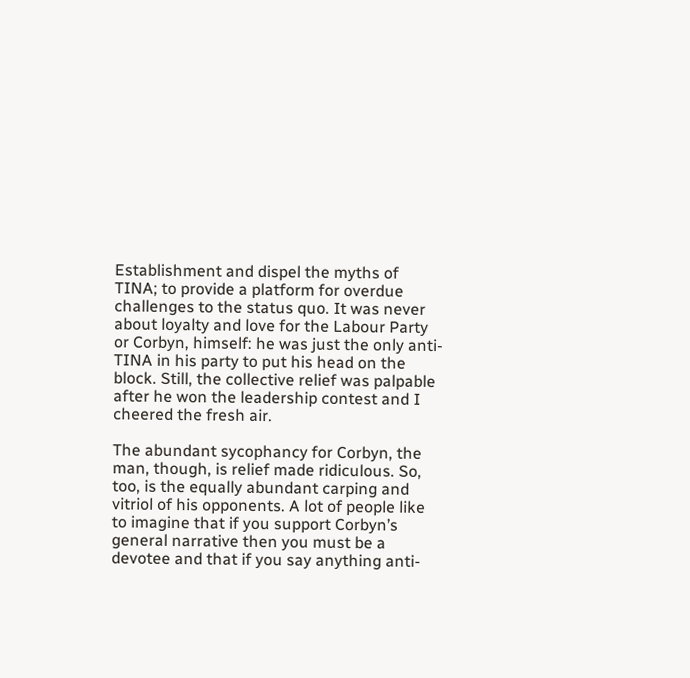Establishment and dispel the myths of TINA; to provide a platform for overdue challenges to the status quo. It was never about loyalty and love for the Labour Party or Corbyn, himself: he was just the only anti-TINA in his party to put his head on the block. Still, the collective relief was palpable after he won the leadership contest and I cheered the fresh air.

The abundant sycophancy for Corbyn, the man, though, is relief made ridiculous. So, too, is the equally abundant carping and vitriol of his opponents. A lot of people like to imagine that if you support Corbyn’s general narrative then you must be a devotee and that if you say anything anti-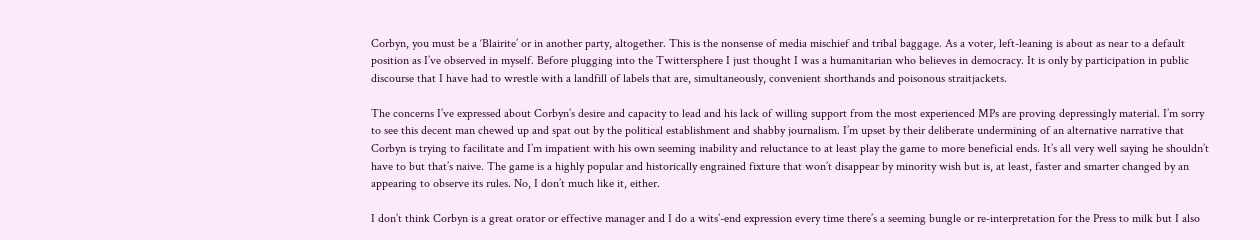Corbyn, you must be a ‘Blairite’ or in another party, altogether. This is the nonsense of media mischief and tribal baggage. As a voter, left-leaning is about as near to a default position as I’ve observed in myself. Before plugging into the Twittersphere I just thought I was a humanitarian who believes in democracy. It is only by participation in public discourse that I have had to wrestle with a landfill of labels that are, simultaneously, convenient shorthands and poisonous straitjackets.

The concerns I’ve expressed about Corbyn’s desire and capacity to lead and his lack of willing support from the most experienced MPs are proving depressingly material. I’m sorry to see this decent man chewed up and spat out by the political establishment and shabby journalism. I’m upset by their deliberate undermining of an alternative narrative that Corbyn is trying to facilitate and I’m impatient with his own seeming inability and reluctance to at least play the game to more beneficial ends. It’s all very well saying he shouldn’t have to but that’s naive. The game is a highly popular and historically engrained fixture that won’t disappear by minority wish but is, at least, faster and smarter changed by an appearing to observe its rules. No, I don’t much like it, either.

I don’t think Corbyn is a great orator or effective manager and I do a wits’-end expression every time there’s a seeming bungle or re-interpretation for the Press to milk but I also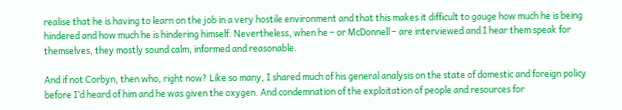realise that he is having to learn on the job in a very hostile environment and that this makes it difficult to gauge how much he is being hindered and how much he is hindering himself. Nevertheless, when he – or McDonnell – are interviewed and I hear them speak for themselves, they mostly sound calm, informed and reasonable.

And if not Corbyn, then who, right now? Like so many, I shared much of his general analysis on the state of domestic and foreign policy before I’d heard of him and he was given the oxygen. And condemnation of the exploitation of people and resources for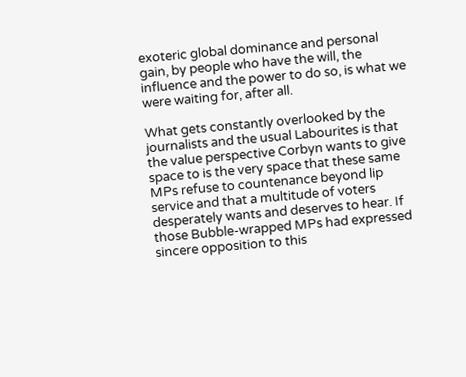exoteric global dominance and personal gain, by people who have the will, the influence and the power to do so, is what we were waiting for, after all.

What gets constantly overlooked by the journalists and the usual Labourites is that the value perspective Corbyn wants to give space to is the very space that these same MPs refuse to countenance beyond lip service and that a multitude of voters desperately wants and deserves to hear. If those Bubble-wrapped MPs had expressed sincere opposition to this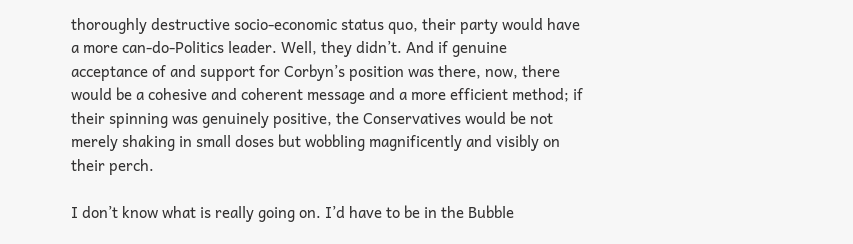thoroughly destructive socio-economic status quo, their party would have a more can-do-Politics leader. Well, they didn’t. And if genuine acceptance of and support for Corbyn’s position was there, now, there would be a cohesive and coherent message and a more efficient method; if their spinning was genuinely positive, the Conservatives would be not merely shaking in small doses but wobbling magnificently and visibly on their perch.

I don’t know what is really going on. I’d have to be in the Bubble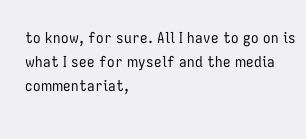to know, for sure. All I have to go on is what I see for myself and the media commentariat,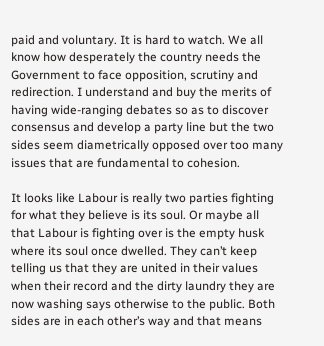paid and voluntary. It is hard to watch. We all know how desperately the country needs the Government to face opposition, scrutiny and redirection. I understand and buy the merits of having wide-ranging debates so as to discover consensus and develop a party line but the two sides seem diametrically opposed over too many issues that are fundamental to cohesion.

It looks like Labour is really two parties fighting for what they believe is its soul. Or maybe all that Labour is fighting over is the empty husk where its soul once dwelled. They can’t keep telling us that they are united in their values when their record and the dirty laundry they are now washing says otherwise to the public. Both sides are in each other’s way and that means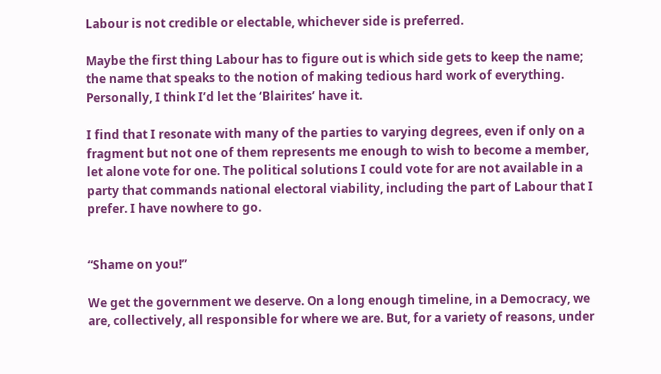Labour is not credible or electable, whichever side is preferred.

Maybe the first thing Labour has to figure out is which side gets to keep the name; the name that speaks to the notion of making tedious hard work of everything. Personally, I think I’d let the ‘Blairites’ have it.

I find that I resonate with many of the parties to varying degrees, even if only on a fragment but not one of them represents me enough to wish to become a member, let alone vote for one. The political solutions I could vote for are not available in a party that commands national electoral viability, including the part of Labour that I prefer. I have nowhere to go.


“Shame on you!”

We get the government we deserve. On a long enough timeline, in a Democracy, we are, collectively, all responsible for where we are. But, for a variety of reasons, under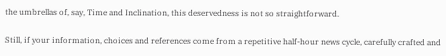the umbrellas of, say, Time and Inclination, this deservedness is not so straightforward.

Still, if your information, choices and references come from a repetitive half-hour news cycle, carefully crafted and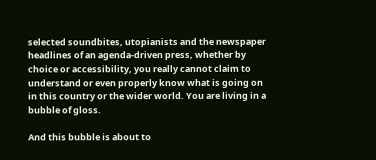selected soundbites, utopianists and the newspaper headlines of an agenda-driven press, whether by choice or accessibility, you really cannot claim to understand or even properly know what is going on in this country or the wider world. You are living in a bubble of gloss.

And this bubble is about to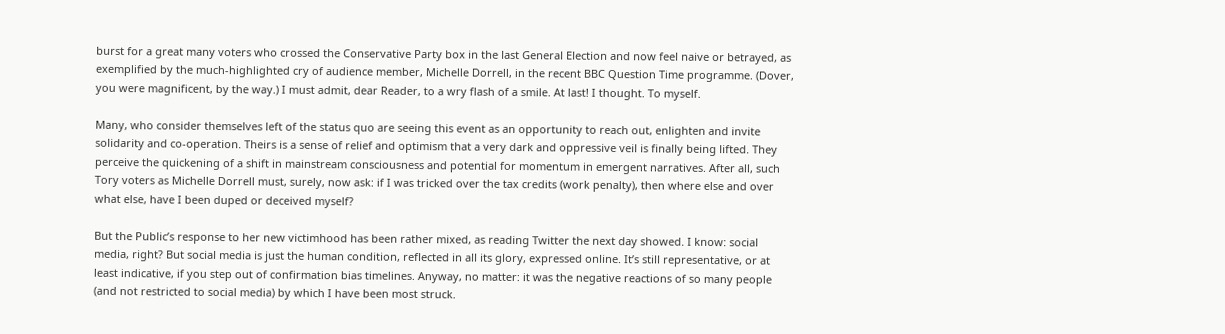burst for a great many voters who crossed the Conservative Party box in the last General Election and now feel naive or betrayed, as exemplified by the much-highlighted cry of audience member, Michelle Dorrell, in the recent BBC Question Time programme. (Dover, you were magnificent, by the way.) I must admit, dear Reader, to a wry flash of a smile. At last! I thought. To myself.

Many, who consider themselves left of the status quo are seeing this event as an opportunity to reach out, enlighten and invite solidarity and co-operation. Theirs is a sense of relief and optimism that a very dark and oppressive veil is finally being lifted. They perceive the quickening of a shift in mainstream consciousness and potential for momentum in emergent narratives. After all, such Tory voters as Michelle Dorrell must, surely, now ask: if I was tricked over the tax credits (work penalty), then where else and over what else, have I been duped or deceived myself?

But the Public’s response to her new victimhood has been rather mixed, as reading Twitter the next day showed. I know: social media, right? But social media is just the human condition, reflected in all its glory, expressed online. It’s still representative, or at least indicative, if you step out of confirmation bias timelines. Anyway, no matter: it was the negative reactions of so many people (and not restricted to social media) by which I have been most struck.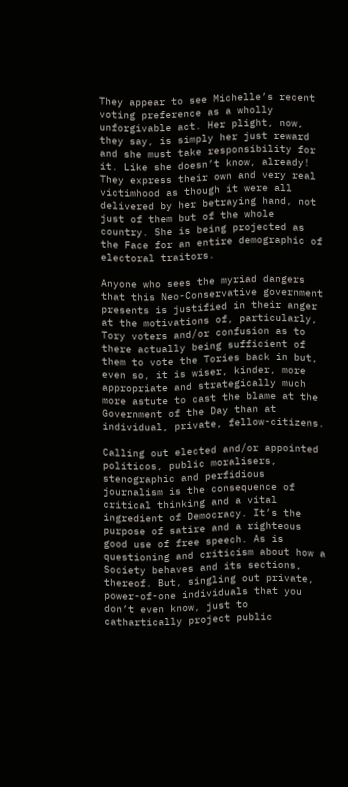They appear to see Michelle’s recent voting preference as a wholly unforgivable act. Her plight, now, they say, is simply her just reward and she must take responsibility for it. Like she doesn’t know, already! They express their own and very real victimhood as though it were all delivered by her betraying hand, not just of them but of the whole country. She is being projected as the Face for an entire demographic of electoral traitors.

Anyone who sees the myriad dangers that this Neo-Conservative government presents is justified in their anger at the motivations of, particularly, Tory voters and/or confusion as to there actually being sufficient of them to vote the Tories back in but, even so, it is wiser, kinder, more appropriate and strategically much more astute to cast the blame at the Government of the Day than at individual, private, fellow-citizens.

Calling out elected and/or appointed politicos, public moralisers, stenographic and perfidious journalism is the consequence of critical thinking and a vital ingredient of Democracy. It’s the purpose of satire and a righteous good use of free speech. As is questioning and criticism about how a Society behaves and its sections, thereof. But, singling out private, power-of-one individuals that you don’t even know, just to cathartically project public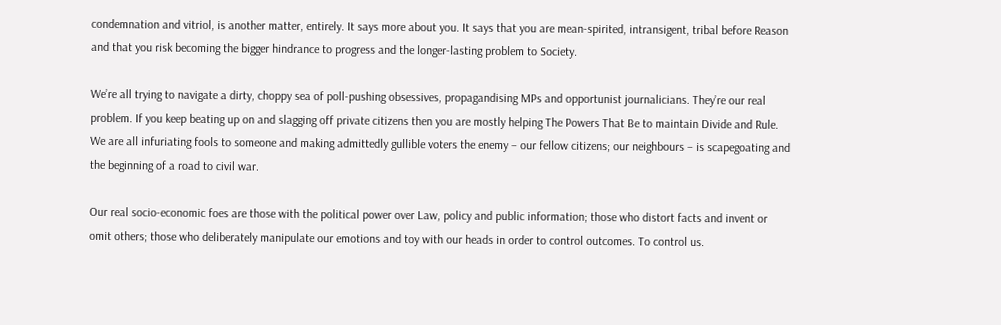condemnation and vitriol, is another matter, entirely. It says more about you. It says that you are mean-spirited, intransigent, tribal before Reason and that you risk becoming the bigger hindrance to progress and the longer-lasting problem to Society.

We’re all trying to navigate a dirty, choppy sea of poll-pushing obsessives, propagandising MPs and opportunist journalicians. They’re our real problem. If you keep beating up on and slagging off private citizens then you are mostly helping The Powers That Be to maintain Divide and Rule. We are all infuriating fools to someone and making admittedly gullible voters the enemy – our fellow citizens; our neighbours – is scapegoating and the beginning of a road to civil war.

Our real socio-economic foes are those with the political power over Law, policy and public information; those who distort facts and invent or omit others; those who deliberately manipulate our emotions and toy with our heads in order to control outcomes. To control us.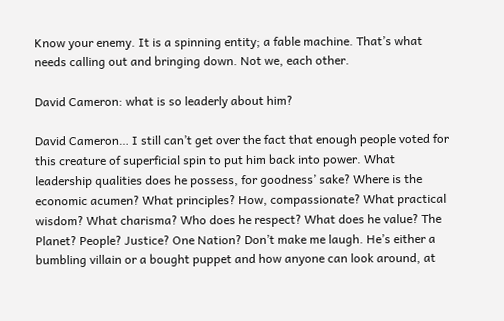Know your enemy. It is a spinning entity; a fable machine. That’s what needs calling out and bringing down. Not we, each other.

David Cameron: what is so leaderly about him?

David Cameron… I still can’t get over the fact that enough people voted for this creature of superficial spin to put him back into power. What leadership qualities does he possess, for goodness’ sake? Where is the economic acumen? What principles? How, compassionate? What practical wisdom? What charisma? Who does he respect? What does he value? The Planet? People? Justice? One Nation? Don’t make me laugh. He’s either a bumbling villain or a bought puppet and how anyone can look around, at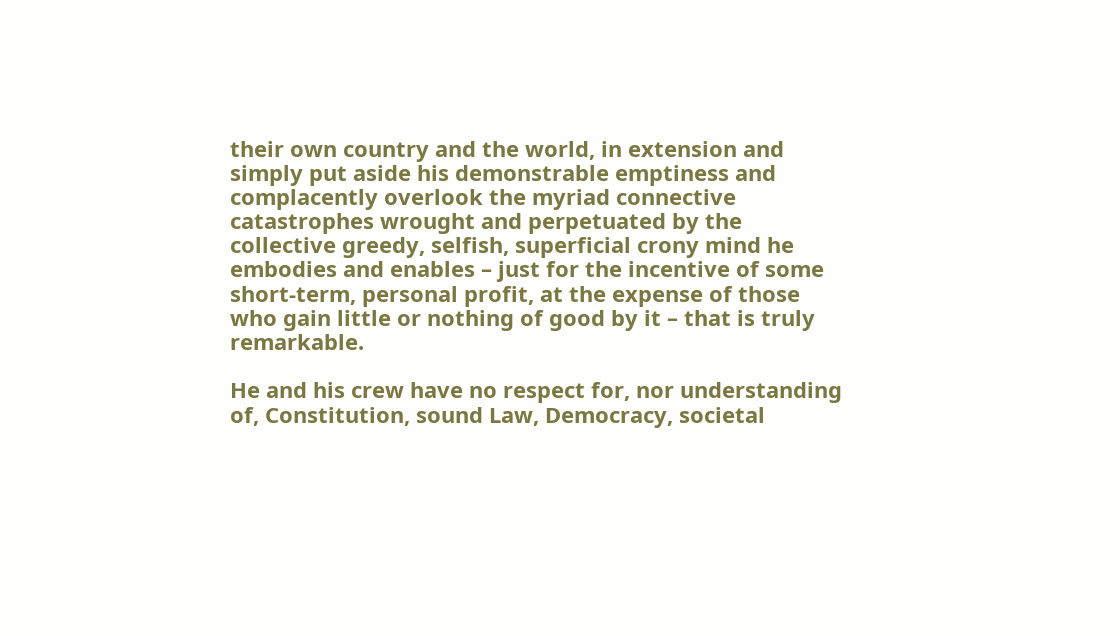their own country and the world, in extension and simply put aside his demonstrable emptiness and complacently overlook the myriad connective catastrophes wrought and perpetuated by the collective greedy, selfish, superficial crony mind he embodies and enables – just for the incentive of some short-term, personal profit, at the expense of those who gain little or nothing of good by it – that is truly remarkable.

He and his crew have no respect for, nor understanding of, Constitution, sound Law, Democracy, societal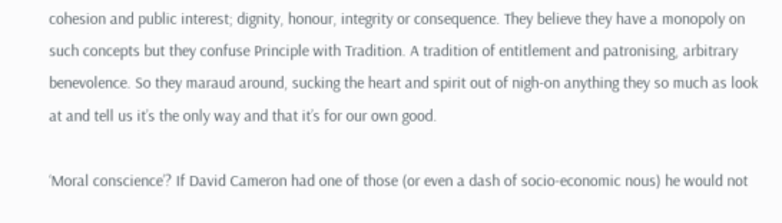cohesion and public interest; dignity, honour, integrity or consequence. They believe they have a monopoly on such concepts but they confuse Principle with Tradition. A tradition of entitlement and patronising, arbitrary benevolence. So they maraud around, sucking the heart and spirit out of nigh-on anything they so much as look at and tell us it’s the only way and that it’s for our own good.

‘Moral conscience’? If David Cameron had one of those (or even a dash of socio-economic nous) he would not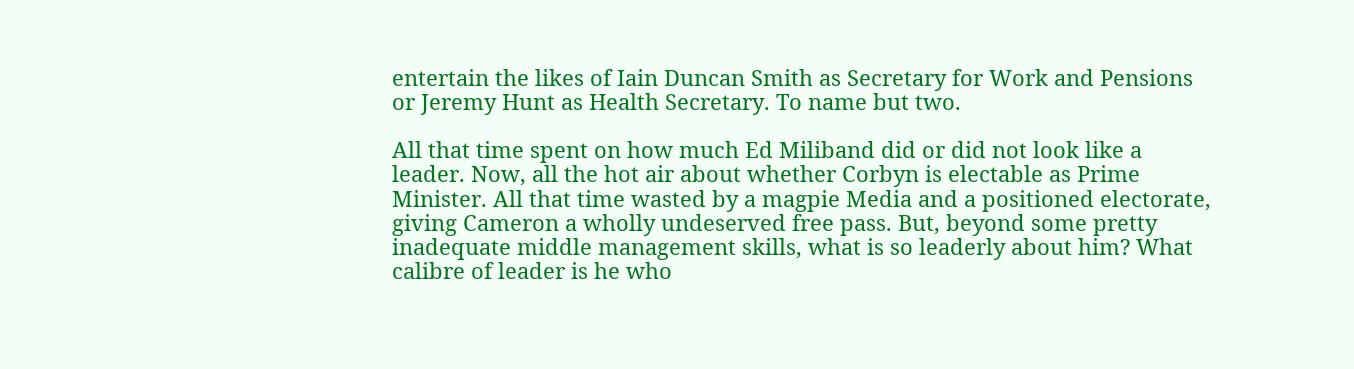entertain the likes of Iain Duncan Smith as Secretary for Work and Pensions or Jeremy Hunt as Health Secretary. To name but two.

All that time spent on how much Ed Miliband did or did not look like a leader. Now, all the hot air about whether Corbyn is electable as Prime Minister. All that time wasted by a magpie Media and a positioned electorate, giving Cameron a wholly undeserved free pass. But, beyond some pretty inadequate middle management skills, what is so leaderly about him? What calibre of leader is he who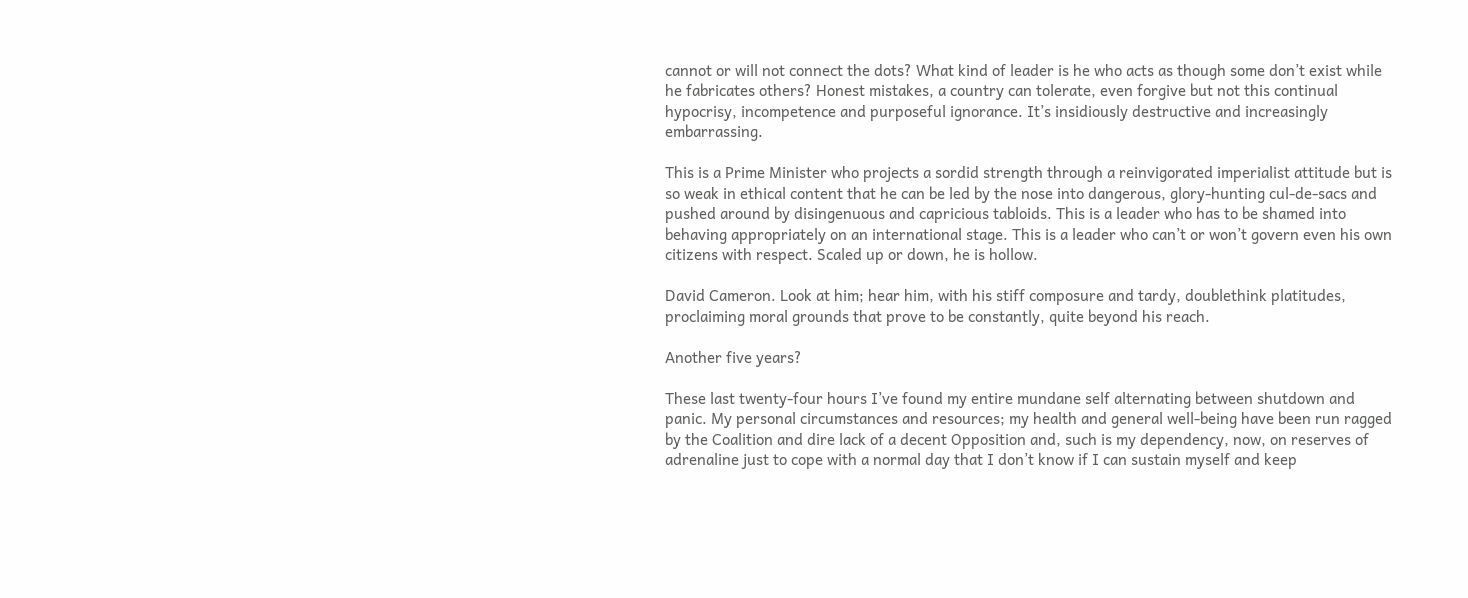cannot or will not connect the dots? What kind of leader is he who acts as though some don’t exist while he fabricates others? Honest mistakes, a country can tolerate, even forgive but not this continual hypocrisy, incompetence and purposeful ignorance. It’s insidiously destructive and increasingly embarrassing.

This is a Prime Minister who projects a sordid strength through a reinvigorated imperialist attitude but is so weak in ethical content that he can be led by the nose into dangerous, glory-hunting cul-de-sacs and pushed around by disingenuous and capricious tabloids. This is a leader who has to be shamed into behaving appropriately on an international stage. This is a leader who can’t or won’t govern even his own citizens with respect. Scaled up or down, he is hollow.

David Cameron. Look at him; hear him, with his stiff composure and tardy, doublethink platitudes, proclaiming moral grounds that prove to be constantly, quite beyond his reach.

Another five years?

These last twenty-four hours I’ve found my entire mundane self alternating between shutdown and panic. My personal circumstances and resources; my health and general well-being have been run ragged by the Coalition and dire lack of a decent Opposition and, such is my dependency, now, on reserves of adrenaline just to cope with a normal day that I don’t know if I can sustain myself and keep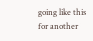going like this for another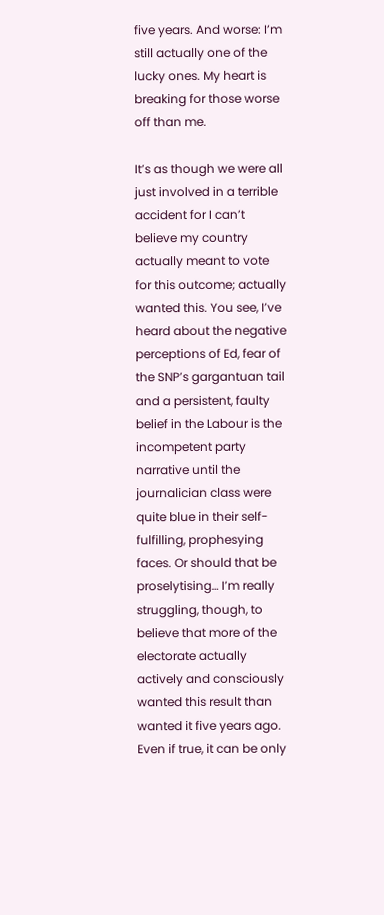five years. And worse: I’m still actually one of the lucky ones. My heart is breaking for those worse off than me.

It’s as though we were all just involved in a terrible accident for I can’t believe my country actually meant to vote for this outcome; actually wanted this. You see, I’ve heard about the negative perceptions of Ed, fear of the SNP’s gargantuan tail and a persistent, faulty belief in the Labour is the incompetent party narrative until the journalician class were quite blue in their self-fulfilling, prophesying faces. Or should that be proselytising… I’m really struggling, though, to believe that more of the electorate actually actively and consciously wanted this result than wanted it five years ago. Even if true, it can be only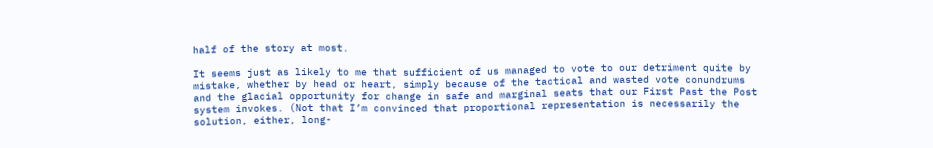half of the story at most.

It seems just as likely to me that sufficient of us managed to vote to our detriment quite by mistake, whether by head or heart, simply because of the tactical and wasted vote conundrums and the glacial opportunity for change in safe and marginal seats that our First Past the Post system invokes. (Not that I’m convinced that proportional representation is necessarily the solution, either, long-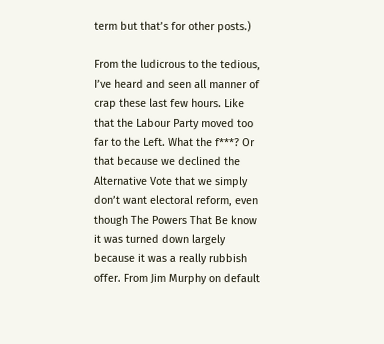term but that’s for other posts.)

From the ludicrous to the tedious, I’ve heard and seen all manner of crap these last few hours. Like that the Labour Party moved too far to the Left. What the f***? Or that because we declined the Alternative Vote that we simply don’t want electoral reform, even though The Powers That Be know it was turned down largely because it was a really rubbish offer. From Jim Murphy on default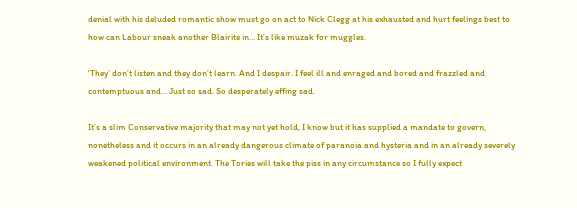denial with his deluded romantic show must go on act to Nick Clegg at his exhausted and hurt feelings best to how can Labour sneak another Blairite in… It’s like muzak for muggles.

‘They’ don’t listen and they don’t learn. And I despair. I feel ill and enraged and bored and frazzled and contemptuous and… Just so sad. So desperately effing sad.

It’s a slim Conservative majority that may not yet hold, I know but it has supplied a mandate to govern, nonetheless and it occurs in an already dangerous climate of paranoia and hysteria and in an already severely weakened political environment. The Tories will take the piss in any circumstance so I fully expect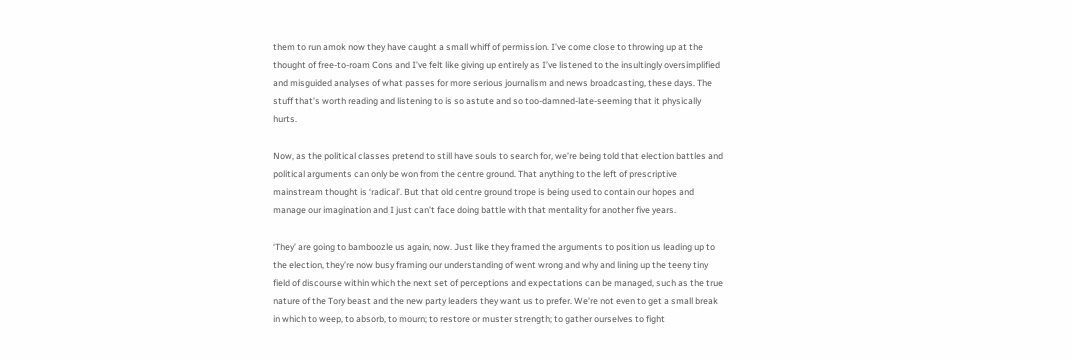them to run amok now they have caught a small whiff of permission. I’ve come close to throwing up at the thought of free-to-roam Cons and I’ve felt like giving up entirely as I’ve listened to the insultingly oversimplified and misguided analyses of what passes for more serious journalism and news broadcasting, these days. The stuff that’s worth reading and listening to is so astute and so too-damned-late-seeming that it physically hurts.

Now, as the political classes pretend to still have souls to search for, we’re being told that election battles and political arguments can only be won from the centre ground. That anything to the left of prescriptive mainstream thought is ‘radical’. But that old centre ground trope is being used to contain our hopes and manage our imagination and I just can’t face doing battle with that mentality for another five years.

‘They’ are going to bamboozle us again, now. Just like they framed the arguments to position us leading up to the election, they’re now busy framing our understanding of went wrong and why and lining up the teeny tiny field of discourse within which the next set of perceptions and expectations can be managed, such as the true nature of the Tory beast and the new party leaders they want us to prefer. We’re not even to get a small break in which to weep, to absorb, to mourn; to restore or muster strength; to gather ourselves to fight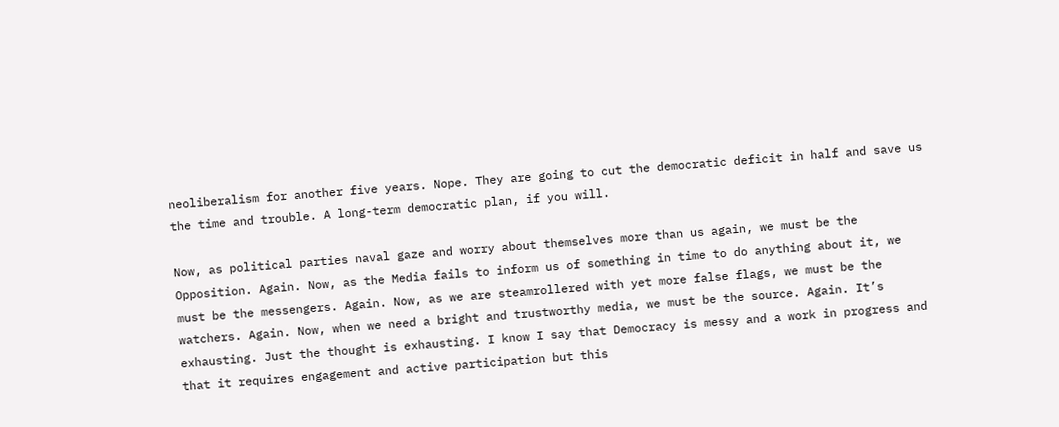neoliberalism for another five years. Nope. They are going to cut the democratic deficit in half and save us the time and trouble. A long-term democratic plan, if you will.

Now, as political parties naval gaze and worry about themselves more than us again, we must be the Opposition. Again. Now, as the Media fails to inform us of something in time to do anything about it, we must be the messengers. Again. Now, as we are steamrollered with yet more false flags, we must be the watchers. Again. Now, when we need a bright and trustworthy media, we must be the source. Again. It’s exhausting. Just the thought is exhausting. I know I say that Democracy is messy and a work in progress and that it requires engagement and active participation but this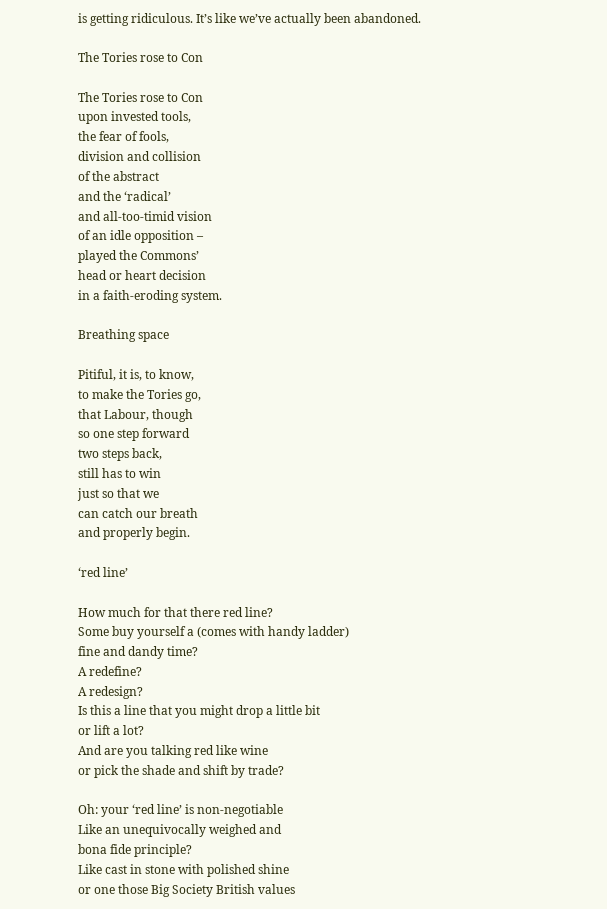is getting ridiculous. It’s like we’ve actually been abandoned.

The Tories rose to Con

The Tories rose to Con
upon invested tools,
the fear of fools,
division and collision
of the abstract
and the ‘radical’
and all-too-timid vision
of an idle opposition –
played the Commons’
head or heart decision
in a faith-eroding system.

Breathing space

Pitiful, it is, to know,
to make the Tories go,
that Labour, though
so one step forward
two steps back,
still has to win
just so that we
can catch our breath
and properly begin.

‘red line’

How much for that there red line?
Some buy yourself a (comes with handy ladder)
fine and dandy time?
A redefine?
A redesign?
Is this a line that you might drop a little bit
or lift a lot?
And are you talking red like wine
or pick the shade and shift by trade?

Oh: your ‘red line’ is non-negotiable
Like an unequivocally weighed and
bona fide principle?
Like cast in stone with polished shine
or one those Big Society British values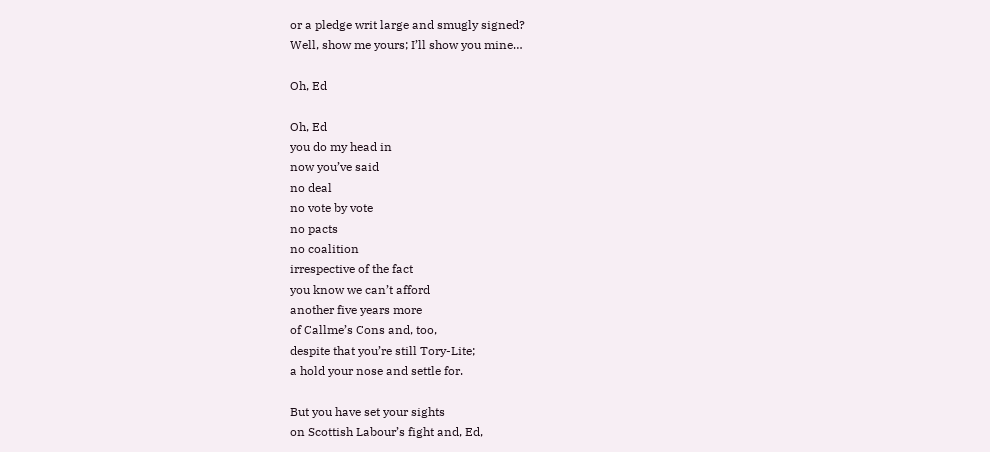or a pledge writ large and smugly signed?
Well, show me yours; I’ll show you mine…

Oh, Ed

Oh, Ed
you do my head in
now you’ve said
no deal
no vote by vote
no pacts
no coalition
irrespective of the fact
you know we can’t afford
another five years more
of Callme’s Cons and, too,
despite that you’re still Tory-Lite;
a hold your nose and settle for.

But you have set your sights
on Scottish Labour’s fight and, Ed,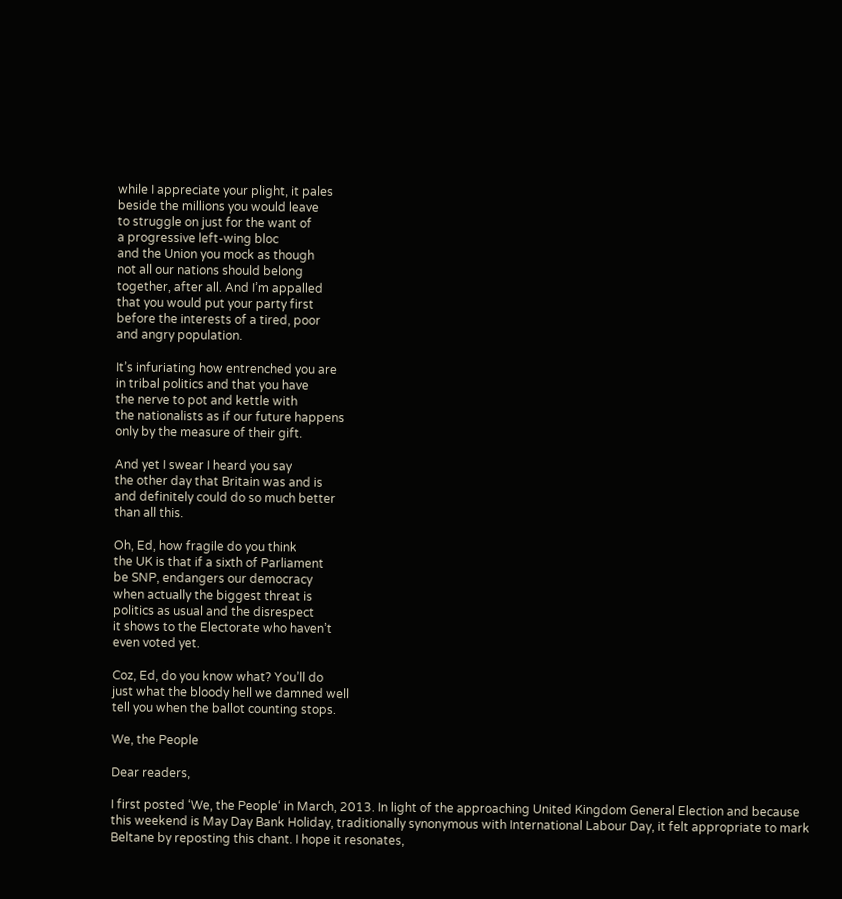while I appreciate your plight, it pales
beside the millions you would leave
to struggle on just for the want of
a progressive left-wing bloc
and the Union you mock as though
not all our nations should belong
together, after all. And I’m appalled
that you would put your party first
before the interests of a tired, poor
and angry population.

It’s infuriating how entrenched you are
in tribal politics and that you have
the nerve to pot and kettle with
the nationalists as if our future happens
only by the measure of their gift.

And yet I swear I heard you say
the other day that Britain was and is
and definitely could do so much better
than all this.

Oh, Ed, how fragile do you think
the UK is that if a sixth of Parliament
be SNP, endangers our democracy
when actually the biggest threat is
politics as usual and the disrespect
it shows to the Electorate who haven’t
even voted yet.

Coz, Ed, do you know what? You’ll do
just what the bloody hell we damned well
tell you when the ballot counting stops.

We, the People

Dear readers,

I first posted ‘We, the People‘ in March, 2013. In light of the approaching United Kingdom General Election and because this weekend is May Day Bank Holiday, traditionally synonymous with International Labour Day, it felt appropriate to mark Beltane by reposting this chant. I hope it resonates,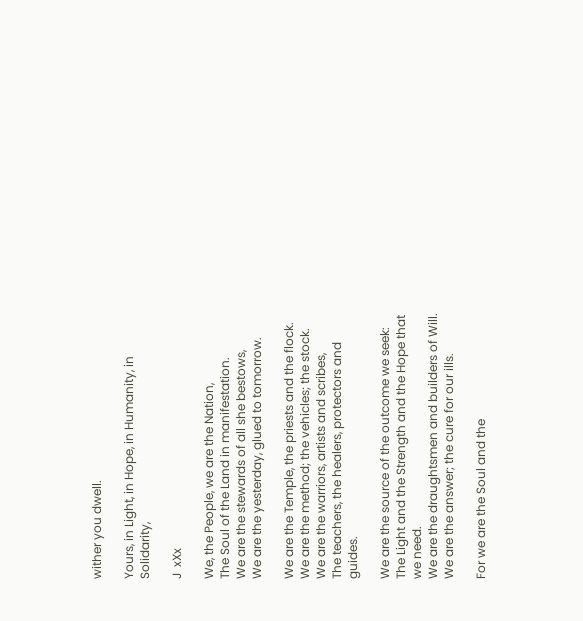wither you dwell.

Yours, in Light, in Hope, in Humanity, in Solidarity,

J  xXx

We, the People, we are the Nation,
The Soul of the Land in manifestation.
We are the stewards of all she bestows,
We are the yesterday, glued to tomorrow.

We are the Temple, the priests and the flock.
We are the method; the vehicles; the stock.
We are the warriors, artists and scribes,
The teachers, the healers, protectors and guides.

We are the source of the outcome we seek:
The Light and the Strength and the Hope that we need.
We are the draughtsmen and builders of Will.
We are the answer; the cure for our ills.

For we are the Soul and the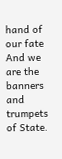hand of our fate
And we are the banners and trumpets of State.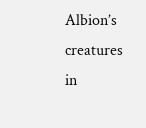Albion’s creatures in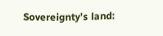Sovereignty’s land: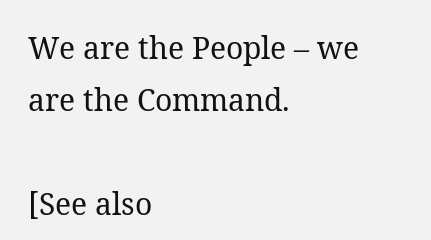We are the People – we are the Command.

[See also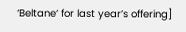‘Beltane‘ for last year’s offering]